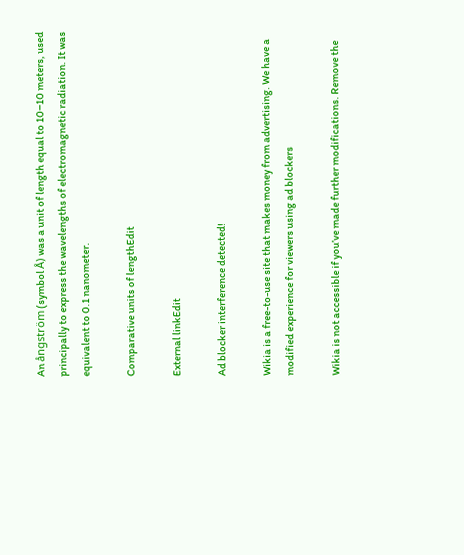An ångström (symbol Å) was a unit of length equal to 10−10 meters, used principally to express the wavelengths of electromagnetic radiation. It was equivalent to 0.1 nanometer.

Comparative units of lengthEdit

External linkEdit

Ad blocker interference detected!

Wikia is a free-to-use site that makes money from advertising. We have a modified experience for viewers using ad blockers

Wikia is not accessible if you’ve made further modifications. Remove the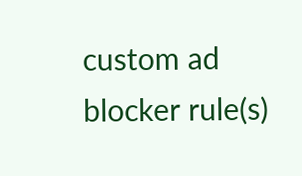custom ad blocker rule(s)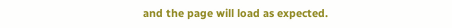and the page will load as expected.